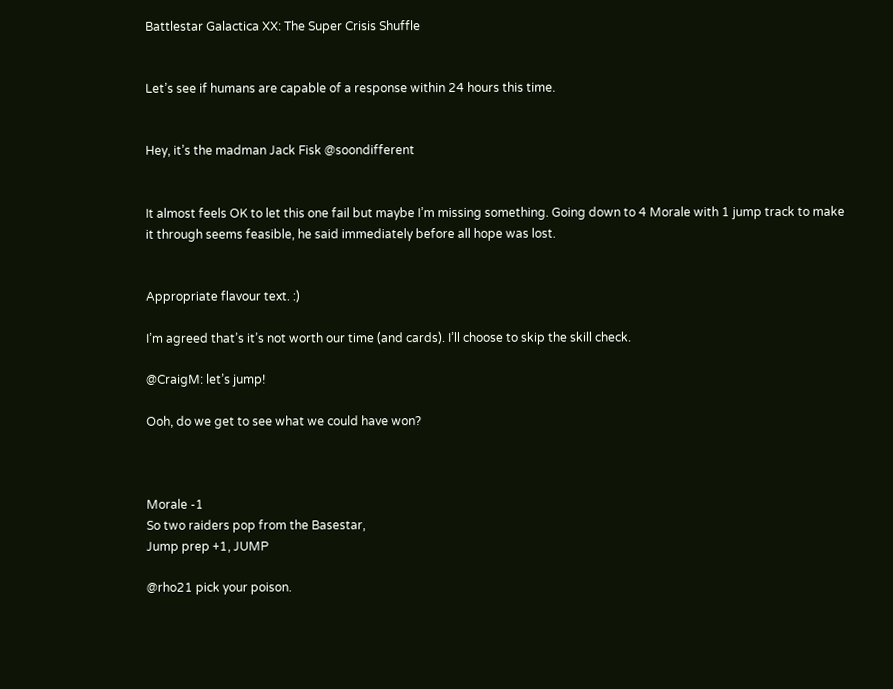Battlestar Galactica XX: The Super Crisis Shuffle


Let’s see if humans are capable of a response within 24 hours this time.


Hey, it’s the madman Jack Fisk @soondifferent


It almost feels OK to let this one fail but maybe I’m missing something. Going down to 4 Morale with 1 jump track to make it through seems feasible, he said immediately before all hope was lost.


Appropriate flavour text. :)

I’m agreed that’s it’s not worth our time (and cards). I’ll choose to skip the skill check.

@CraigM: let’s jump!

Ooh, do we get to see what we could have won?



Morale -1
So two raiders pop from the Basestar,
Jump prep +1, JUMP

@rho21 pick your poison.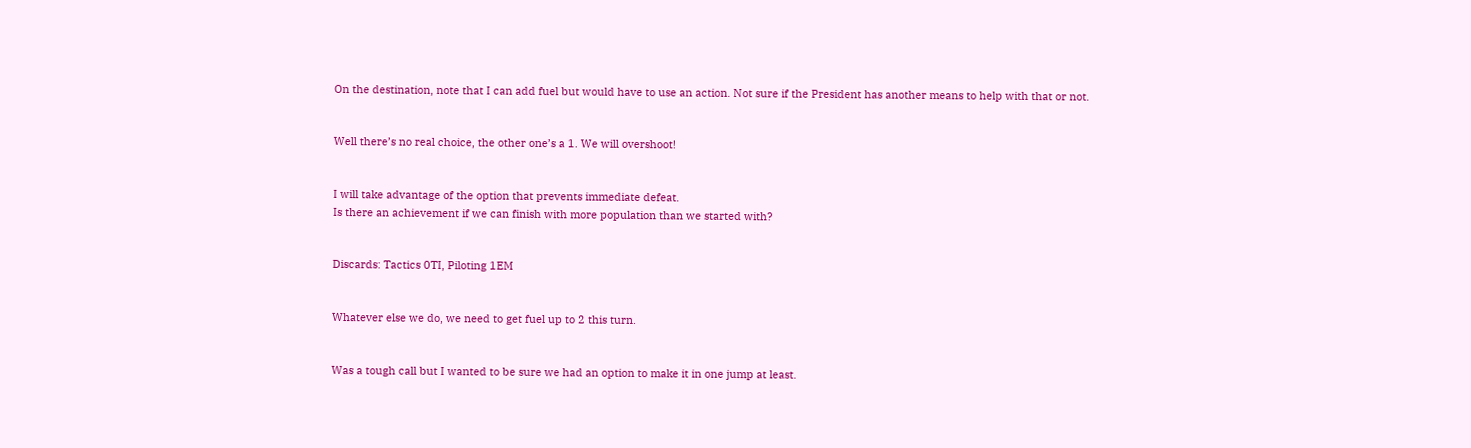On the destination, note that I can add fuel but would have to use an action. Not sure if the President has another means to help with that or not.


Well there’s no real choice, the other one’s a 1. We will overshoot!


I will take advantage of the option that prevents immediate defeat.
Is there an achievement if we can finish with more population than we started with?


Discards: Tactics 0TI, Piloting 1EM


Whatever else we do, we need to get fuel up to 2 this turn.


Was a tough call but I wanted to be sure we had an option to make it in one jump at least.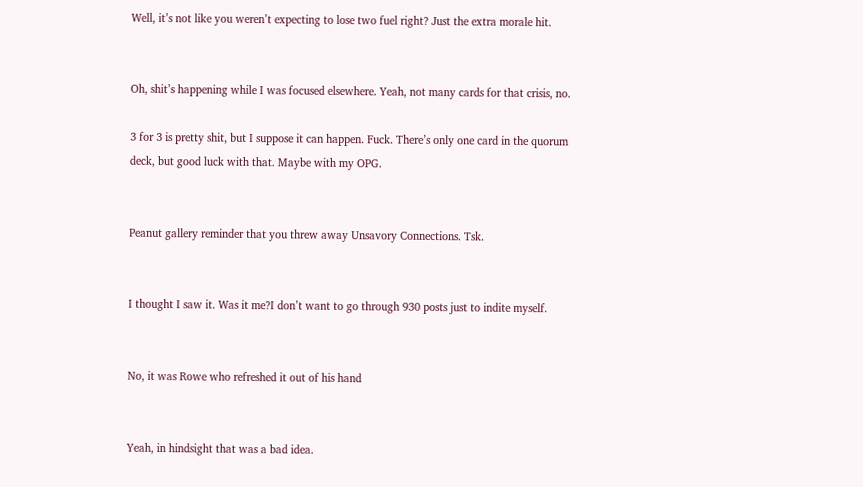Well, it’s not like you weren’t expecting to lose two fuel right? Just the extra morale hit.


Oh, shit’s happening while I was focused elsewhere. Yeah, not many cards for that crisis, no.

3 for 3 is pretty shit, but I suppose it can happen. Fuck. There’s only one card in the quorum deck, but good luck with that. Maybe with my OPG.


Peanut gallery reminder that you threw away Unsavory Connections. Tsk.


I thought I saw it. Was it me?I don’t want to go through 930 posts just to indite myself.


No, it was Rowe who refreshed it out of his hand


Yeah, in hindsight that was a bad idea.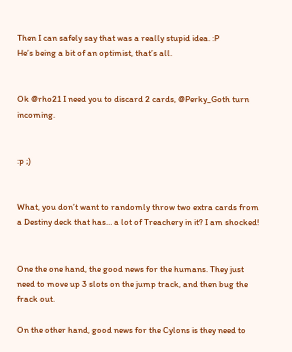Then I can safely say that was a really stupid idea. :P
He’s being a bit of an optimist, that’s all.


Ok @rho21 I need you to discard 2 cards, @Perky_Goth turn incoming.


:p ;)


What, you don’t want to randomly throw two extra cards from a Destiny deck that has… a lot of Treachery in it? I am shocked!


One the one hand, the good news for the humans. They just need to move up 3 slots on the jump track, and then bug the frack out.

On the other hand, good news for the Cylons is they need to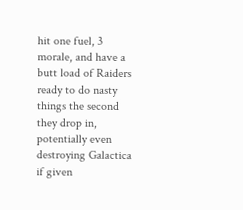hit one fuel, 3 morale, and have a butt load of Raiders ready to do nasty things the second they drop in, potentially even destroying Galactica if given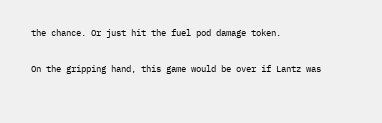the chance. Or just hit the fuel pod damage token.

On the gripping hand, this game would be over if Lantz was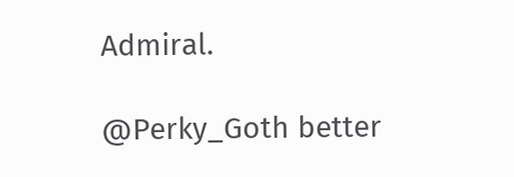Admiral.

@Perky_Goth better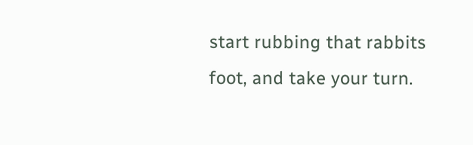start rubbing that rabbits foot, and take your turn.